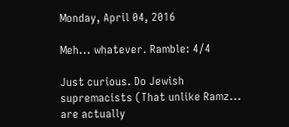Monday, April 04, 2016

Meh... whatever. Ramble: 4/4

Just curious. Do Jewish supremacists (That unlike Ramz... are actually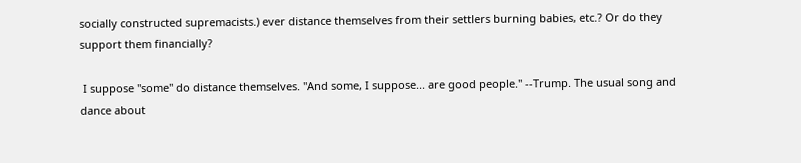socially constructed supremacists.) ever distance themselves from their settlers burning babies, etc.? Or do they support them financially?

 I suppose "some" do distance themselves. "And some, I suppose... are good people." --Trump. The usual song and dance about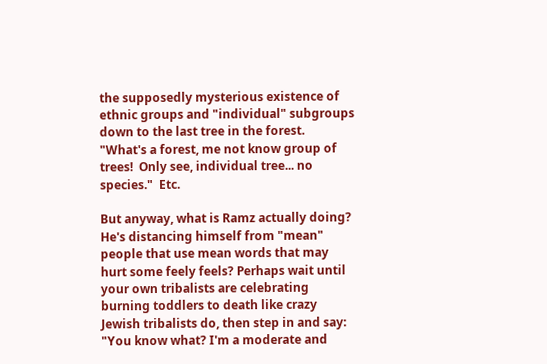the supposedly mysterious existence of ethnic groups and "individual" subgroups down to the last tree in the forest.  "What's a forest, me not know group of trees!  Only see, individual tree... no species."  Etc.

But anyway, what is Ramz actually doing? He's distancing himself from "mean" people that use mean words that may hurt some feely feels? Perhaps wait until your own tribalists are celebrating burning toddlers to death like crazy Jewish tribalists do, then step in and say: "You know what? I'm a moderate and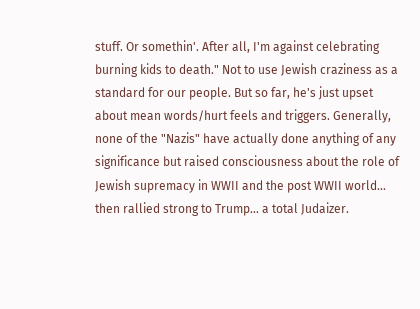stuff. Or somethin'. After all, I'm against celebrating burning kids to death." Not to use Jewish craziness as a standard for our people. But so far, he's just upset about mean words/hurt feels and triggers. Generally, none of the "Nazis" have actually done anything of any significance but raised consciousness about the role of Jewish supremacy in WWII and the post WWII world... then rallied strong to Trump... a total Judaizer.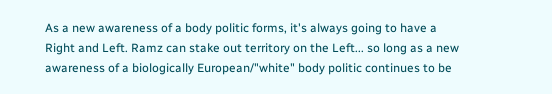As a new awareness of a body politic forms, it's always going to have a Right and Left. Ramz can stake out territory on the Left... so long as a new awareness of a biologically European/"white" body politic continues to be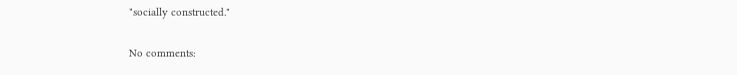"socially constructed."

No comments: